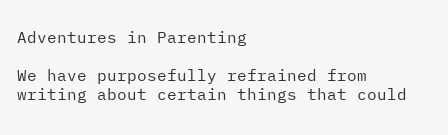Adventures in Parenting

We have purposefully refrained from writing about certain things that could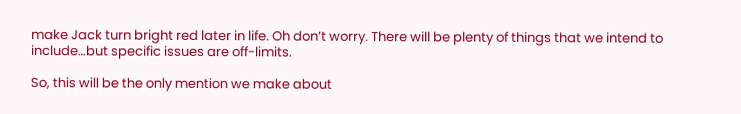make Jack turn bright red later in life. Oh don’t worry. There will be plenty of things that we intend to include…but specific issues are off-limits.

So, this will be the only mention we make about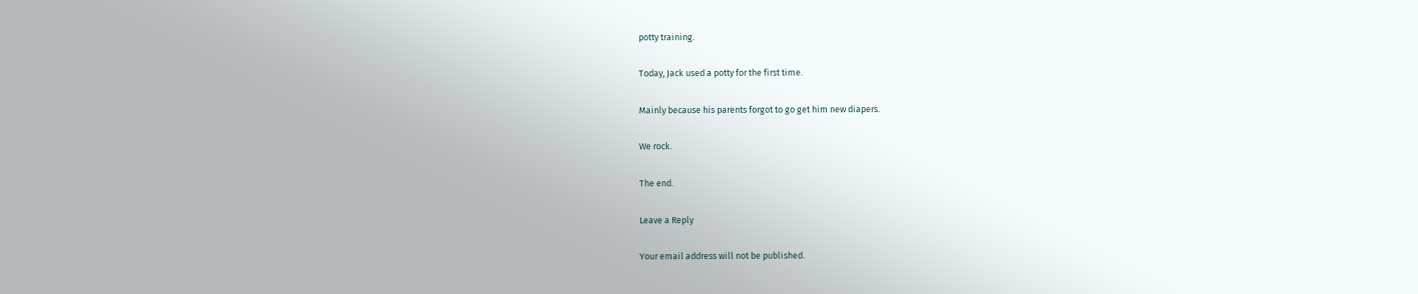potty training.

Today, Jack used a potty for the first time.

Mainly because his parents forgot to go get him new diapers.

We rock.

The end.

Leave a Reply

Your email address will not be published.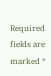Required fields are marked *